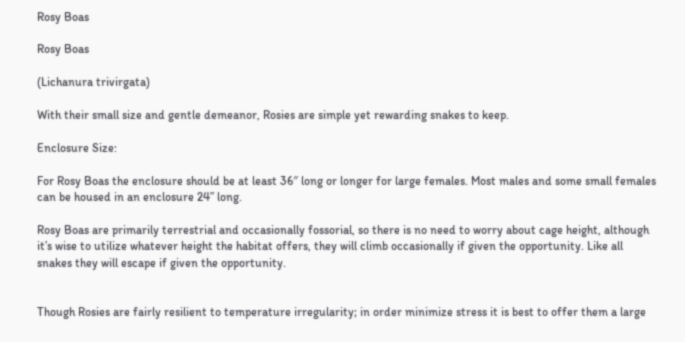Rosy Boas

Rosy Boas

(Lichanura trivirgata)

With their small size and gentle demeanor, Rosies are simple yet rewarding snakes to keep.

Enclosure Size:

For Rosy Boas the enclosure should be at least 36″ long or longer for large females. Most males and some small females can be housed in an enclosure 24” long.

Rosy Boas are primarily terrestrial and occasionally fossorial, so there is no need to worry about cage height, although it’s wise to utilize whatever height the habitat offers, they will climb occasionally if given the opportunity. Like all snakes they will escape if given the opportunity.


Though Rosies are fairly resilient to temperature irregularity; in order minimize stress it is best to offer them a large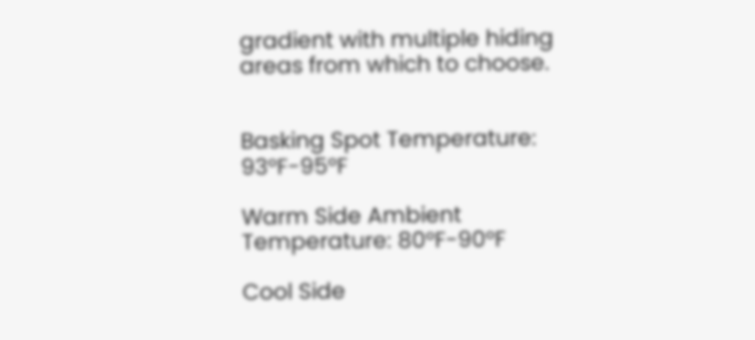gradient with multiple hiding areas from which to choose.


Basking Spot Temperature: 93°F-95°F

Warm Side Ambient Temperature: 80°F-90°F

Cool Side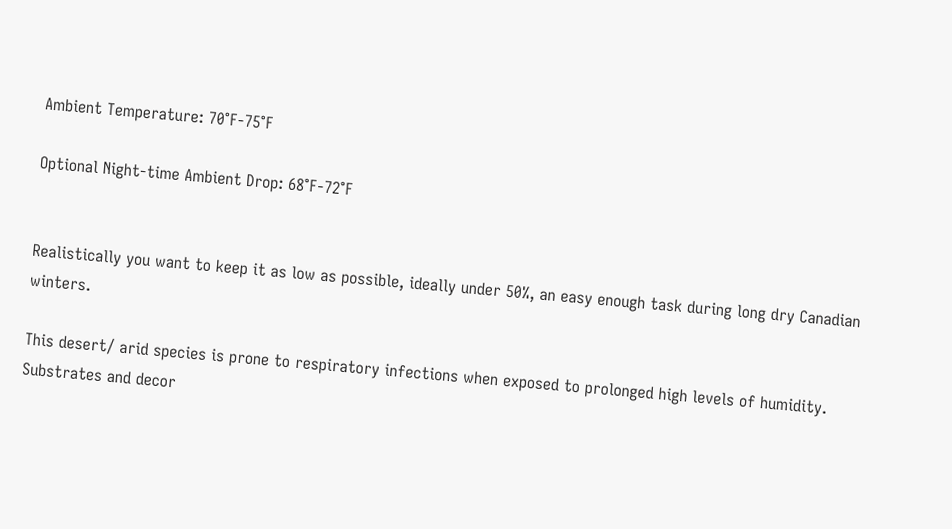Ambient Temperature: 70°F-75°F

Optional Night-time Ambient Drop: 68°F-72°F


Realistically you want to keep it as low as possible, ideally under 50%, an easy enough task during long dry Canadian winters.

This desert/ arid species is prone to respiratory infections when exposed to prolonged high levels of humidity. Substrates and decor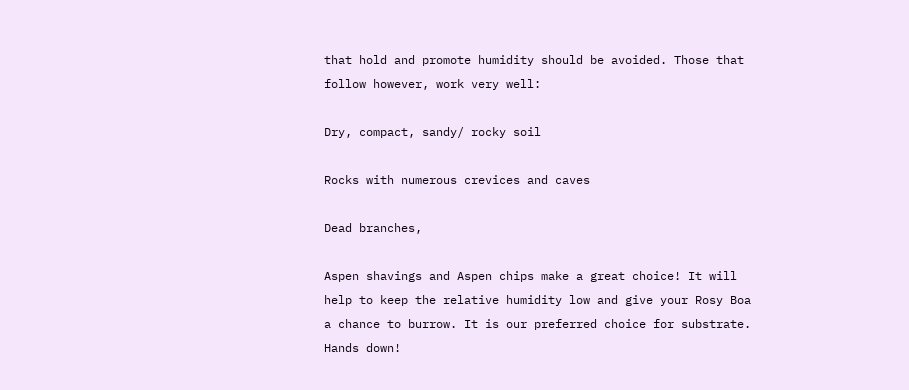that hold and promote humidity should be avoided. Those that follow however, work very well:

Dry, compact, sandy/ rocky soil

Rocks with numerous crevices and caves

Dead branches,

Aspen shavings and Aspen chips make a great choice! It will help to keep the relative humidity low and give your Rosy Boa a chance to burrow. It is our preferred choice for substrate. Hands down!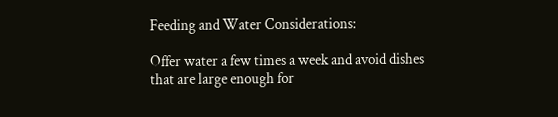Feeding and Water Considerations:

Offer water a few times a week and avoid dishes that are large enough for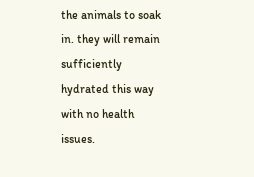the animals to soak in. they will remain sufficiently hydrated this way with no health issues.